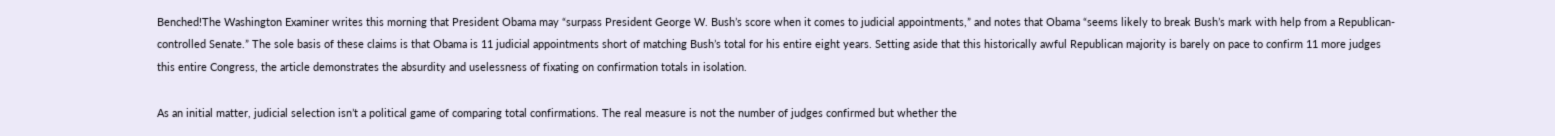Benched!The Washington Examiner writes this morning that President Obama may “surpass President George W. Bush’s score when it comes to judicial appointments,” and notes that Obama “seems likely to break Bush’s mark with help from a Republican-controlled Senate.” The sole basis of these claims is that Obama is 11 judicial appointments short of matching Bush’s total for his entire eight years. Setting aside that this historically awful Republican majority is barely on pace to confirm 11 more judges this entire Congress, the article demonstrates the absurdity and uselessness of fixating on confirmation totals in isolation.

As an initial matter, judicial selection isn’t a political game of comparing total confirmations. The real measure is not the number of judges confirmed but whether the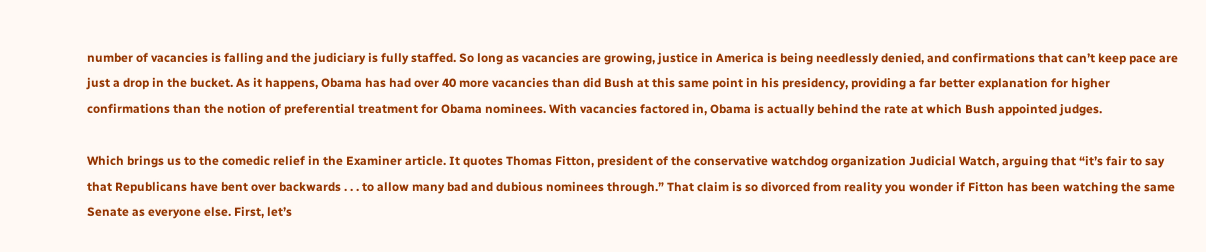number of vacancies is falling and the judiciary is fully staffed. So long as vacancies are growing, justice in America is being needlessly denied, and confirmations that can’t keep pace are just a drop in the bucket. As it happens, Obama has had over 40 more vacancies than did Bush at this same point in his presidency, providing a far better explanation for higher confirmations than the notion of preferential treatment for Obama nominees. With vacancies factored in, Obama is actually behind the rate at which Bush appointed judges.

Which brings us to the comedic relief in the Examiner article. It quotes Thomas Fitton, president of the conservative watchdog organization Judicial Watch, arguing that “it’s fair to say that Republicans have bent over backwards . . . to allow many bad and dubious nominees through.” That claim is so divorced from reality you wonder if Fitton has been watching the same Senate as everyone else. First, let’s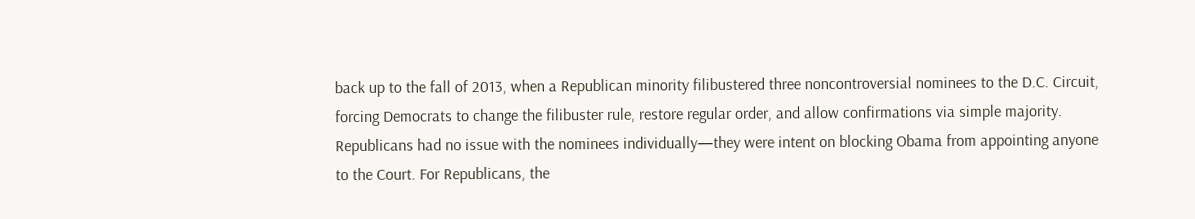back up to the fall of 2013, when a Republican minority filibustered three noncontroversial nominees to the D.C. Circuit, forcing Democrats to change the filibuster rule, restore regular order, and allow confirmations via simple majority. Republicans had no issue with the nominees individually—they were intent on blocking Obama from appointing anyone to the Court. For Republicans, the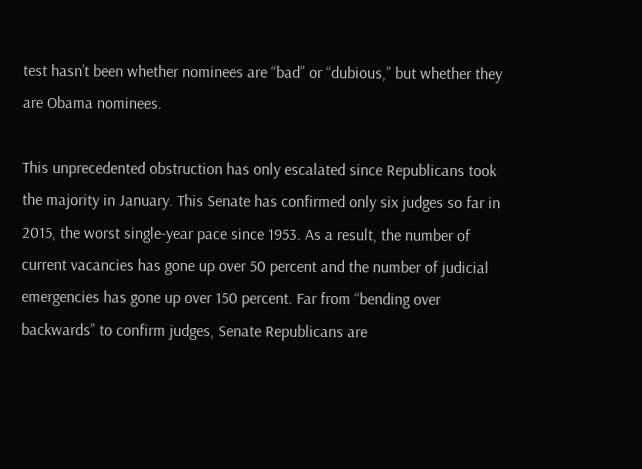test hasn’t been whether nominees are “bad” or “dubious,” but whether they are Obama nominees.

This unprecedented obstruction has only escalated since Republicans took the majority in January. This Senate has confirmed only six judges so far in 2015, the worst single-year pace since 1953. As a result, the number of current vacancies has gone up over 50 percent and the number of judicial emergencies has gone up over 150 percent. Far from “bending over backwards” to confirm judges, Senate Republicans are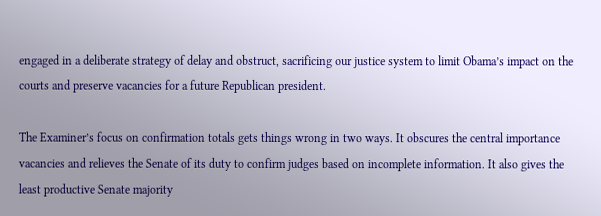engaged in a deliberate strategy of delay and obstruct, sacrificing our justice system to limit Obama’s impact on the courts and preserve vacancies for a future Republican president.

The Examiner’s focus on confirmation totals gets things wrong in two ways. It obscures the central importance vacancies and relieves the Senate of its duty to confirm judges based on incomplete information. It also gives the least productive Senate majority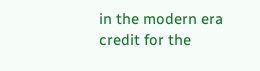in the modern era credit for the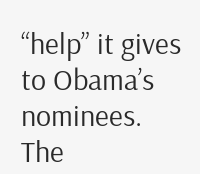“help” it gives to Obama’s nominees. The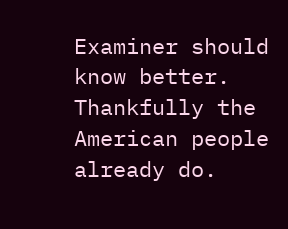Examiner should know better. Thankfully the American people already do.